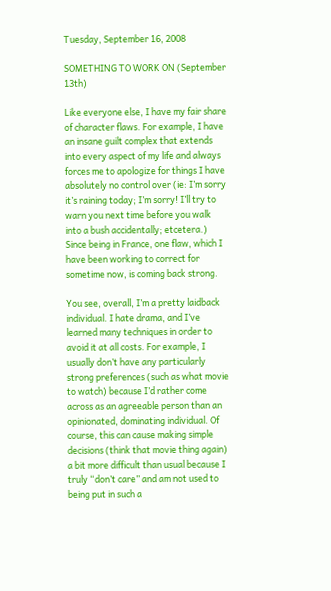Tuesday, September 16, 2008

SOMETHING TO WORK ON (September 13th)

Like everyone else, I have my fair share of character flaws. For example, I have an insane guilt complex that extends into every aspect of my life and always forces me to apologize for things I have absolutely no control over (ie: I’m sorry it’s raining today; I’m sorry! I’ll try to warn you next time before you walk into a bush accidentally; etcetera.) Since being in France, one flaw, which I have been working to correct for sometime now, is coming back strong.

You see, overall, I’m a pretty laidback individual. I hate drama, and I’ve learned many techniques in order to avoid it at all costs. For example, I usually don’t have any particularly strong preferences (such as what movie to watch) because I’d rather come across as an agreeable person than an opinionated, dominating individual. Of course, this can cause making simple decisions (think that movie thing again) a bit more difficult than usual because I truly “don’t care” and am not used to being put in such a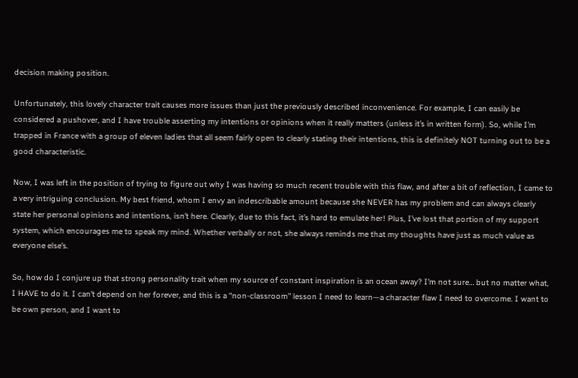decision making position.

Unfortunately, this lovely character trait causes more issues than just the previously described inconvenience. For example, I can easily be considered a pushover, and I have trouble asserting my intentions or opinions when it really matters (unless it’s in written form). So, while I’m trapped in France with a group of eleven ladies that all seem fairly open to clearly stating their intentions, this is definitely NOT turning out to be a good characteristic.

Now, I was left in the position of trying to figure out why I was having so much recent trouble with this flaw, and after a bit of reflection, I came to a very intriguing conclusion. My best friend, whom I envy an indescribable amount because she NEVER has my problem and can always clearly state her personal opinions and intentions, isn’t here. Clearly, due to this fact, it’s hard to emulate her! Plus, I’ve lost that portion of my support system, which encourages me to speak my mind. Whether verbally or not, she always reminds me that my thoughts have just as much value as everyone else’s.

So, how do I conjure up that strong personality trait when my source of constant inspiration is an ocean away? I’m not sure… but no matter what, I HAVE to do it. I can’t depend on her forever, and this is a “non-classroom” lesson I need to learn—a character flaw I need to overcome. I want to be own person, and I want to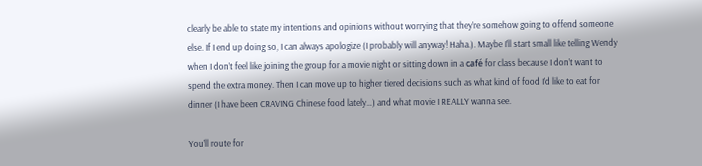clearly be able to state my intentions and opinions without worrying that they’re somehow going to offend someone else. If I end up doing so, I can always apologize (I probably will anyway! Haha.). Maybe I’ll start small like telling Wendy when I don’t feel like joining the group for a movie night or sitting down in a café for class because I don’t want to spend the extra money. Then I can move up to higher tiered decisions such as what kind of food I’d like to eat for dinner (I have been CRAVING Chinese food lately…) and what movie I REALLY wanna see.

You’ll route for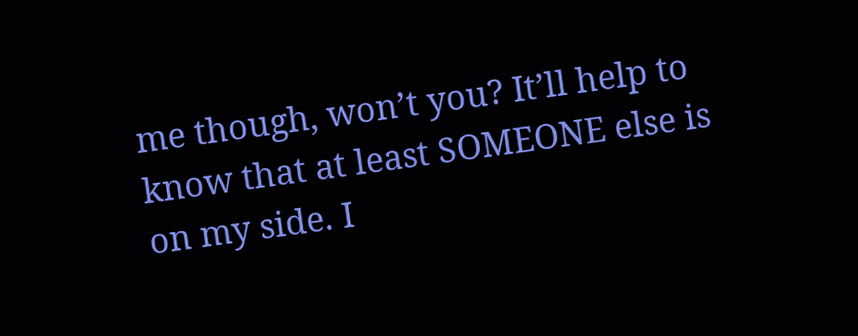me though, won’t you? It’ll help to know that at least SOMEONE else is on my side. I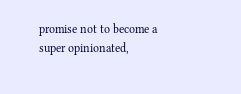promise not to become a super opinionated,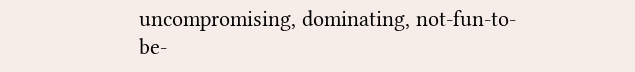uncompromising, dominating, not-fun-to-be-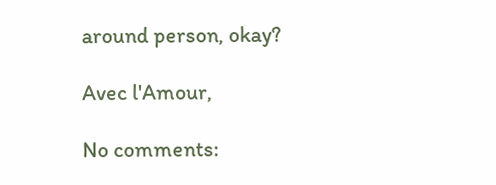around person, okay?

Avec l'Amour,

No comments: